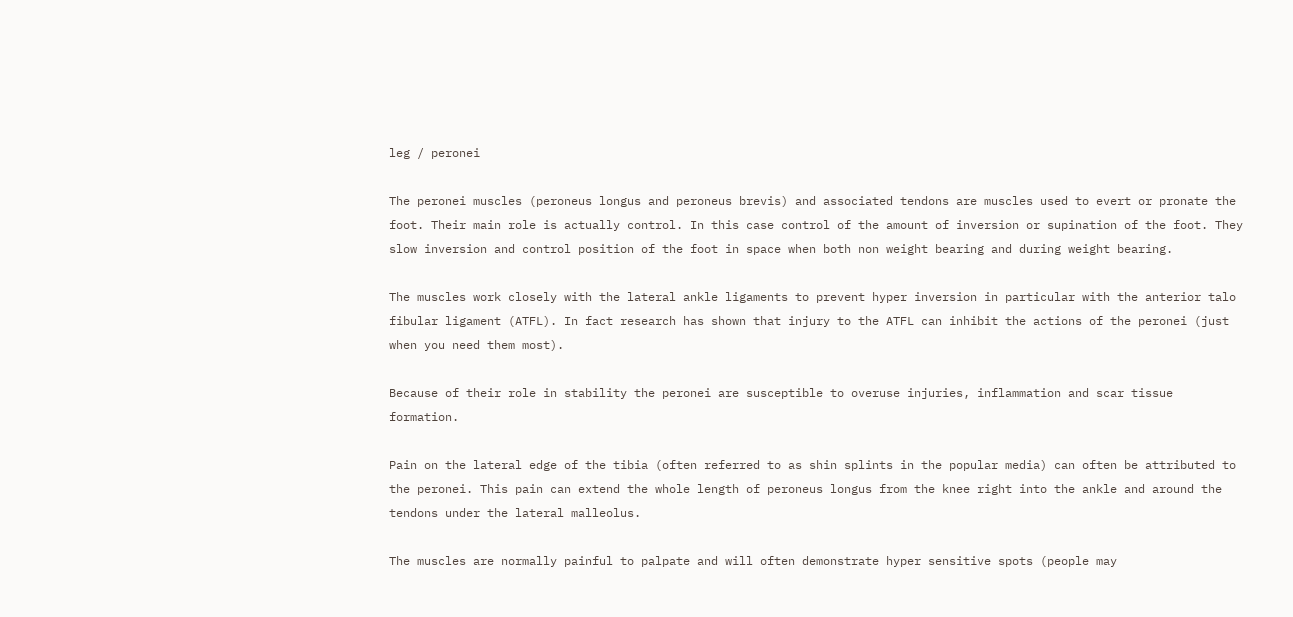leg / peronei

The peronei muscles (peroneus longus and peroneus brevis) and associated tendons are muscles used to evert or pronate the foot. Their main role is actually control. In this case control of the amount of inversion or supination of the foot. They slow inversion and control position of the foot in space when both non weight bearing and during weight bearing.

The muscles work closely with the lateral ankle ligaments to prevent hyper inversion in particular with the anterior talo fibular ligament (ATFL). In fact research has shown that injury to the ATFL can inhibit the actions of the peronei (just when you need them most).

Because of their role in stability the peronei are susceptible to overuse injuries, inflammation and scar tissue formation.

Pain on the lateral edge of the tibia (often referred to as shin splints in the popular media) can often be attributed to the peronei. This pain can extend the whole length of peroneus longus from the knee right into the ankle and around the  tendons under the lateral malleolus.

The muscles are normally painful to palpate and will often demonstrate hyper sensitive spots (people may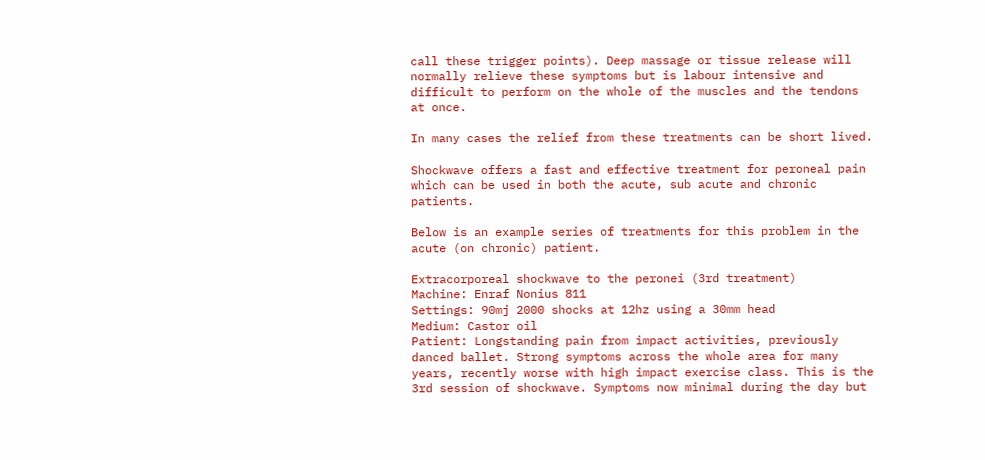call these trigger points). Deep massage or tissue release will normally relieve these symptoms but is labour intensive and difficult to perform on the whole of the muscles and the tendons at once.

In many cases the relief from these treatments can be short lived.

Shockwave offers a fast and effective treatment for peroneal pain which can be used in both the acute, sub acute and chronic patients.

Below is an example series of treatments for this problem in the acute (on chronic) patient.

Extracorporeal shockwave to the peronei (3rd treatment)
Machine: Enraf Nonius 811
Settings: 90mj 2000 shocks at 12hz using a 30mm head
Medium: Castor oil
Patient: Longstanding pain from impact activities, previously danced ballet. Strong symptoms across the whole area for many years, recently worse with high impact exercise class. This is the 3rd session of shockwave. Symptoms now minimal during the day but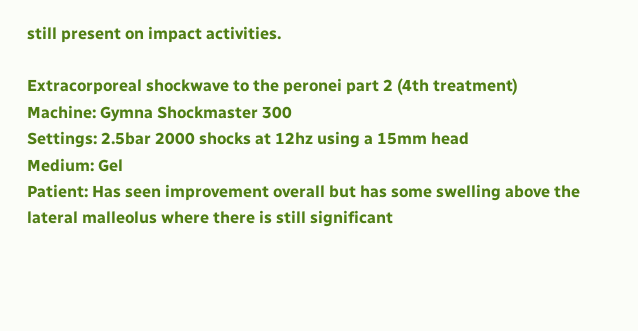still present on impact activities.

Extracorporeal shockwave to the peronei part 2 (4th treatment)
Machine: Gymna Shockmaster 300
Settings: 2.5bar 2000 shocks at 12hz using a 15mm head
Medium: Gel
Patient: Has seen improvement overall but has some swelling above the lateral malleolus where there is still significant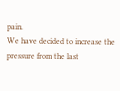pain.
We have decided to increase the pressure from the last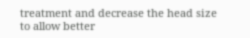treatment and decrease the head size to allow better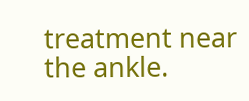treatment near the ankle.